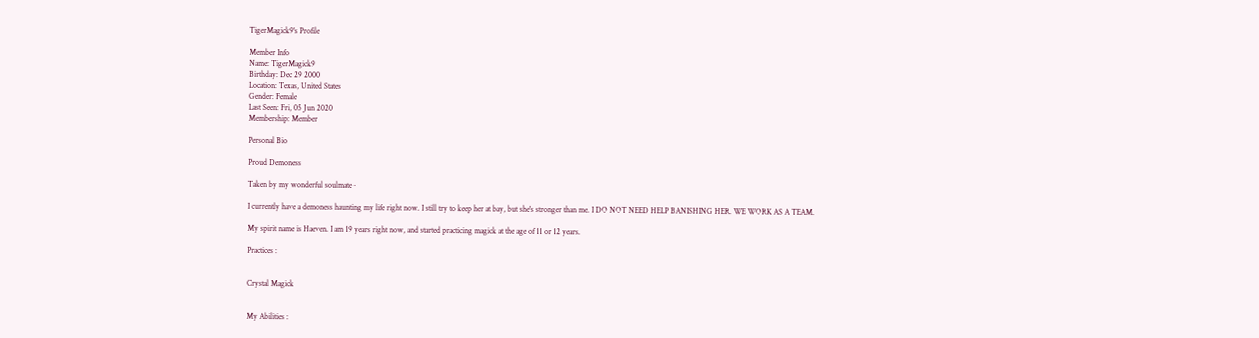TigerMagick9's Profile

Member Info
Name: TigerMagick9
Birthday: Dec 29 2000
Location: Texas, United States
Gender: Female
Last Seen: Fri, 05 Jun 2020
Membership: Member

Personal Bio

Proud Demoness

Taken by my wonderful soulmate~

I currently have a demoness haunting my life right now. I still try to keep her at bay, but she's stronger than me. I DO NOT NEED HELP BANISHING HER. WE WORK AS A TEAM.

My spirit name is Haeven. I am 19 years right now, and started practicing magick at the age of 11 or 12 years.

Practices :


Crystal Magick


My Abilities :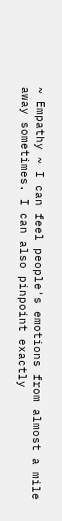~ Empathy ~ I can feel people's emotions from almost a mile away sometimes. I can also pinpoint exactly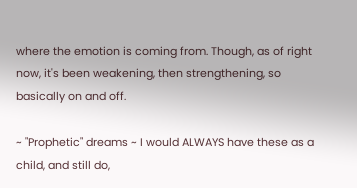where the emotion is coming from. Though, as of right now, it's been weakening, then strengthening, so basically on and off.

~ "Prophetic" dreams ~ I would ALWAYS have these as a child, and still do,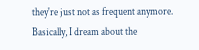they're just not as frequent anymore. Basically, I dream about the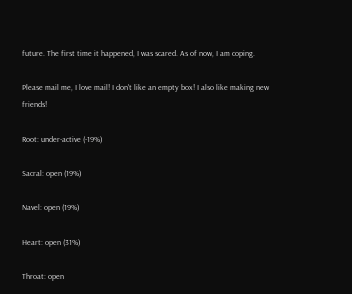future. The first time it happened, I was scared. As of now, I am coping.

Please mail me, I love mail! I don't like an empty box! I also like making new friends!

Root: under-active (-19%)

Sacral: open (19%)

Navel: open (19%)

Heart: open (31%)

Throat: open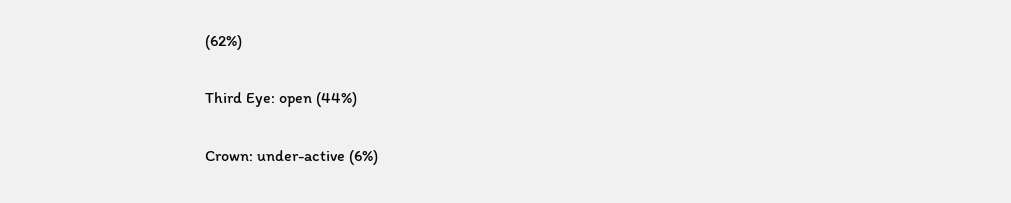(62%)

Third Eye: open (44%)

Crown: under-active (6%)